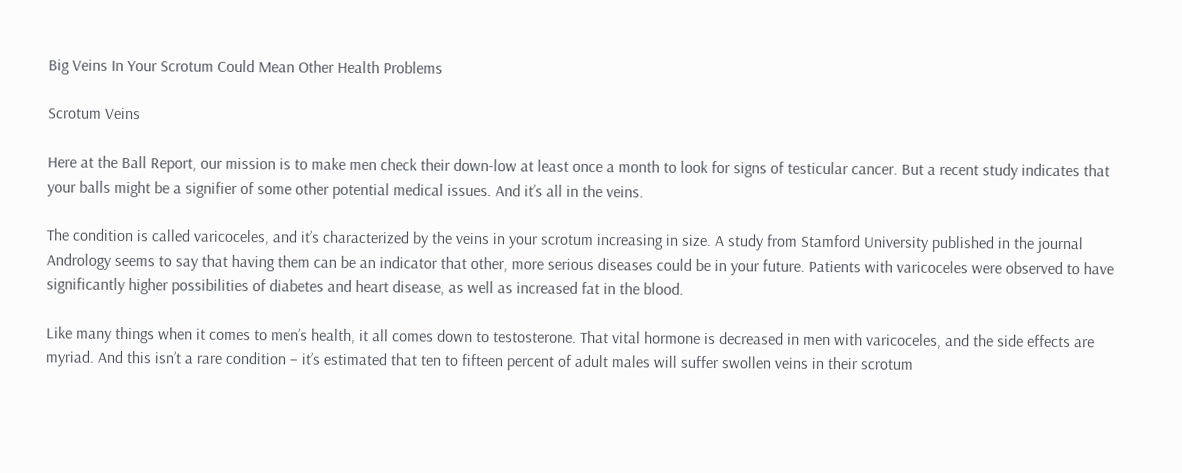Big Veins In Your Scrotum Could Mean Other Health Problems

Scrotum Veins

Here at the Ball Report, our mission is to make men check their down-low at least once a month to look for signs of testicular cancer. But a recent study indicates that your balls might be a signifier of some other potential medical issues. And it’s all in the veins.

The condition is called varicoceles, and it’s characterized by the veins in your scrotum increasing in size. A study from Stamford University published in the journal Andrology seems to say that having them can be an indicator that other, more serious diseases could be in your future. Patients with varicoceles were observed to have significantly higher possibilities of diabetes and heart disease, as well as increased fat in the blood.

Like many things when it comes to men’s health, it all comes down to testosterone. That vital hormone is decreased in men with varicoceles, and the side effects are myriad. And this isn’t a rare condition – it’s estimated that ten to fifteen percent of adult males will suffer swollen veins in their scrotum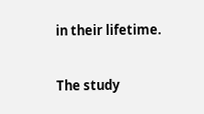in their lifetime.

The study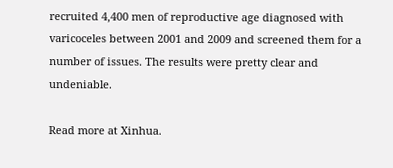recruited 4,400 men of reproductive age diagnosed with varicoceles between 2001 and 2009 and screened them for a number of issues. The results were pretty clear and undeniable.

Read more at Xinhua.